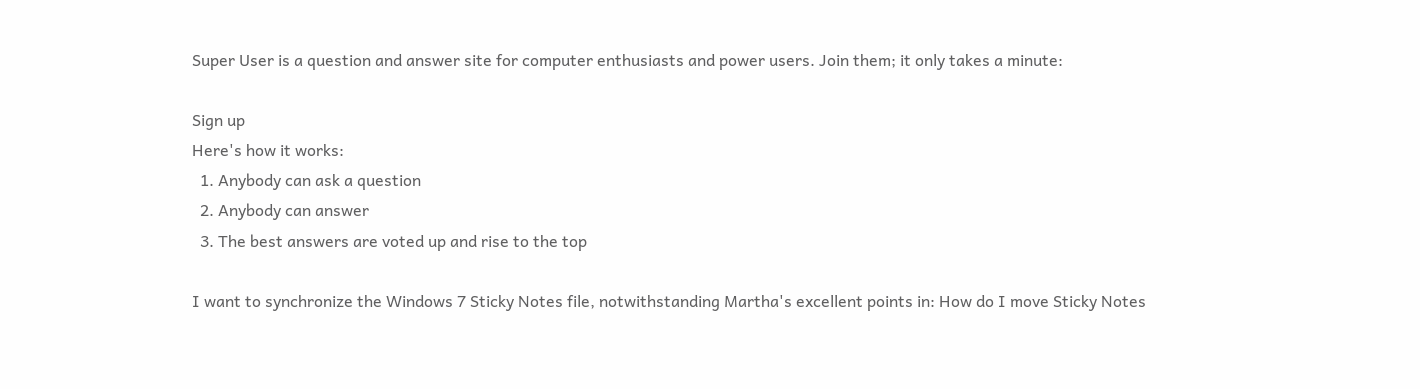Super User is a question and answer site for computer enthusiasts and power users. Join them; it only takes a minute:

Sign up
Here's how it works:
  1. Anybody can ask a question
  2. Anybody can answer
  3. The best answers are voted up and rise to the top

I want to synchronize the Windows 7 Sticky Notes file, notwithstanding Martha's excellent points in: How do I move Sticky Notes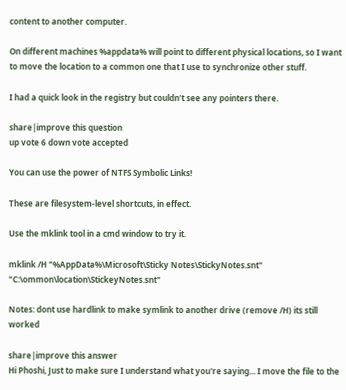content to another computer.

On different machines %appdata% will point to different physical locations, so I want to move the location to a common one that I use to synchronize other stuff.

I had a quick look in the registry but couldn't see any pointers there.

share|improve this question
up vote 6 down vote accepted

You can use the power of NTFS Symbolic Links!

These are filesystem-level shortcuts, in effect.

Use the mklink tool in a cmd window to try it.

mklink /H "%AppData%\Microsoft\Sticky Notes\StickyNotes.snt" "C:\ommon\location\StickeyNotes.snt"

Notes: dont use hardlink to make symlink to another drive (remove /H) its still worked

share|improve this answer
Hi Phoshi, Just to make sure I understand what you're saying... I move the file to the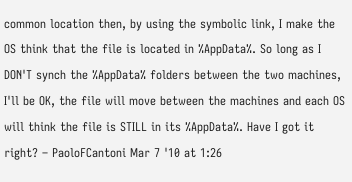common location then, by using the symbolic link, I make the OS think that the file is located in %AppData%. So long as I DON'T synch the %AppData% folders between the two machines, I'll be OK, the file will move between the machines and each OS will think the file is STILL in its %AppData%. Have I got it right? – PaoloFCantoni Mar 7 '10 at 1:26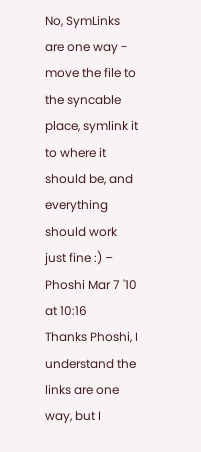No, SymLinks are one way - move the file to the syncable place, symlink it to where it should be, and everything should work just fine :) – Phoshi Mar 7 '10 at 10:16
Thanks Phoshi, I understand the links are one way, but I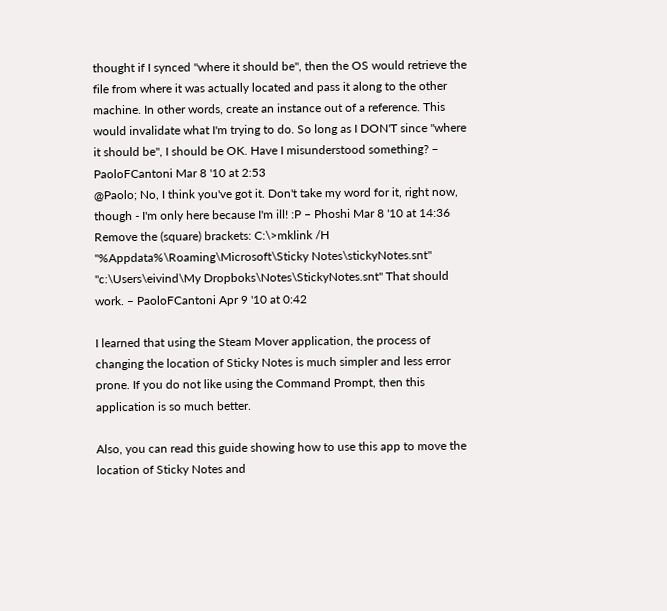thought if I synced "where it should be", then the OS would retrieve the file from where it was actually located and pass it along to the other machine. In other words, create an instance out of a reference. This would invalidate what I'm trying to do. So long as I DON'T since "where it should be", I should be OK. Have I misunderstood something? – PaoloFCantoni Mar 8 '10 at 2:53
@Paolo; No, I think you've got it. Don't take my word for it, right now, though - I'm only here because I'm ill! :P – Phoshi Mar 8 '10 at 14:36
Remove the (square) brackets: C:\>mklink /H "%Appdata%\Roaming\Microsoft\Sticky Notes\stickyNotes.snt" "c:\Users\eivind\My Dropboks\Notes\StickyNotes.snt" That should work. – PaoloFCantoni Apr 9 '10 at 0:42

I learned that using the Steam Mover application, the process of changing the location of Sticky Notes is much simpler and less error prone. If you do not like using the Command Prompt, then this application is so much better.

Also, you can read this guide showing how to use this app to move the location of Sticky Notes and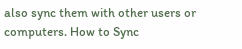also sync them with other users or computers. How to Sync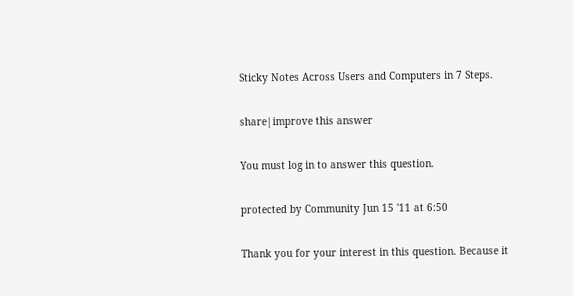Sticky Notes Across Users and Computers in 7 Steps.

share|improve this answer

You must log in to answer this question.

protected by Community Jun 15 '11 at 6:50

Thank you for your interest in this question. Because it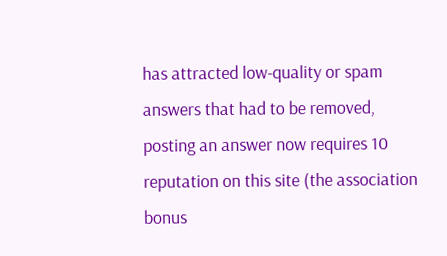has attracted low-quality or spam answers that had to be removed, posting an answer now requires 10 reputation on this site (the association bonus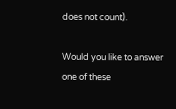does not count).

Would you like to answer one of these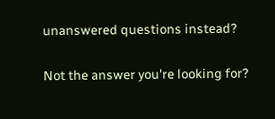unanswered questions instead?

Not the answer you're looking for?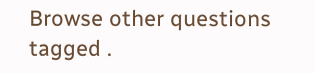Browse other questions tagged .